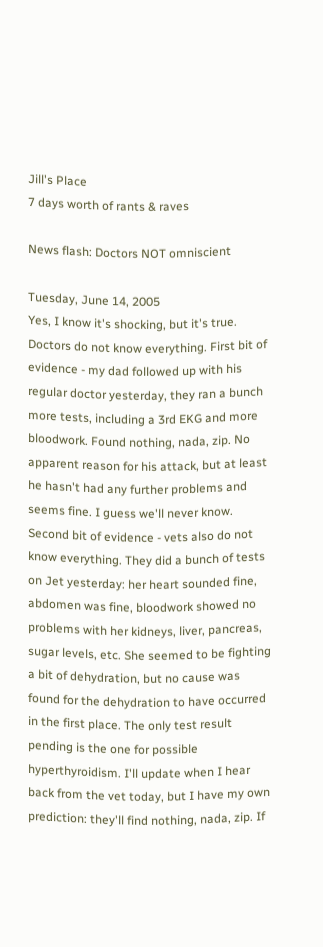Jill's Place
7 days worth of rants & raves

News flash: Doctors NOT omniscient

Tuesday, June 14, 2005
Yes, I know it's shocking, but it's true. Doctors do not know everything. First bit of evidence - my dad followed up with his regular doctor yesterday, they ran a bunch more tests, including a 3rd EKG and more bloodwork. Found nothing, nada, zip. No apparent reason for his attack, but at least he hasn't had any further problems and seems fine. I guess we'll never know. Second bit of evidence - vets also do not know everything. They did a bunch of tests on Jet yesterday: her heart sounded fine, abdomen was fine, bloodwork showed no problems with her kidneys, liver, pancreas, sugar levels, etc. She seemed to be fighting a bit of dehydration, but no cause was found for the dehydration to have occurred in the first place. The only test result pending is the one for possible hyperthyroidism. I'll update when I hear back from the vet today, but I have my own prediction: they'll find nothing, nada, zip. If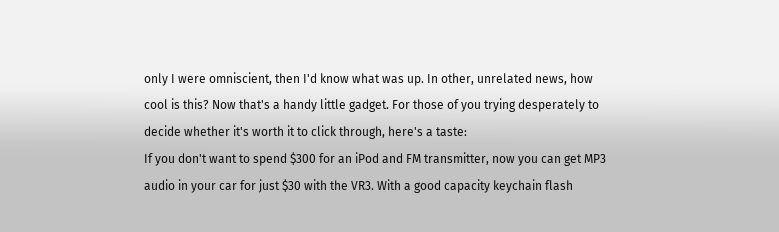only I were omniscient, then I'd know what was up. In other, unrelated news, how cool is this? Now that's a handy little gadget. For those of you trying desperately to decide whether it's worth it to click through, here's a taste:
If you don't want to spend $300 for an iPod and FM transmitter, now you can get MP3 audio in your car for just $30 with the VR3. With a good capacity keychain flash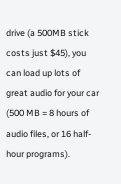drive (a 500MB stick costs just $45), you can load up lots of great audio for your car (500 MB = 8 hours of audio files, or 16 half-hour programs).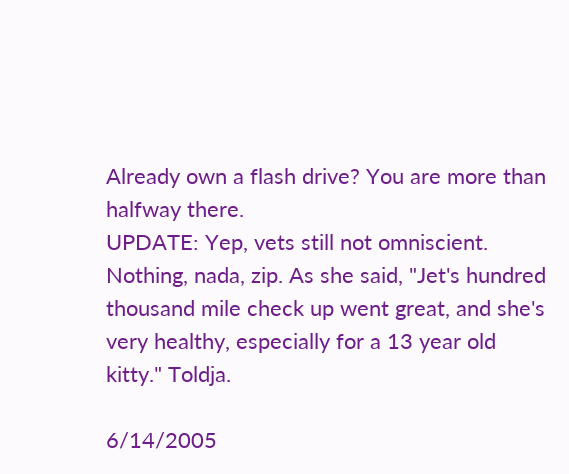Already own a flash drive? You are more than halfway there.
UPDATE: Yep, vets still not omniscient. Nothing, nada, zip. As she said, "Jet's hundred thousand mile check up went great, and she's very healthy, especially for a 13 year old kitty." Toldja.

6/14/2005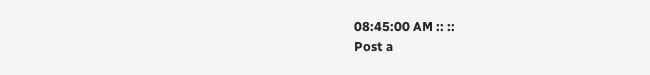08:45:00 AM :: ::
Post a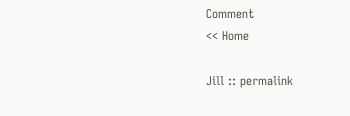Comment
<< Home

Jill :: permalink